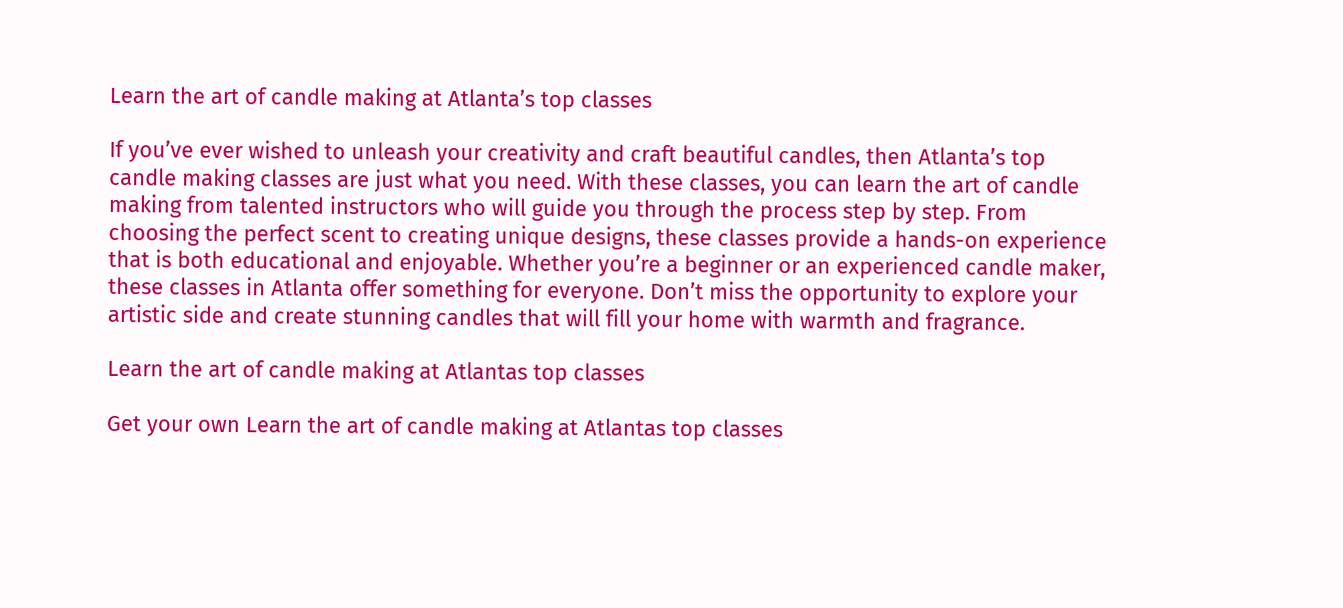Learn the art of candle making at Atlanta’s top classes

If you’ve ever wished to unleash your creativity and craft beautiful candles, then Atlanta’s top candle making classes are just what you need. With these classes, you can learn the art of candle making from talented instructors who will guide you through the process step by step. From choosing the perfect scent to creating unique designs, these classes provide a hands-on experience that is both educational and enjoyable. Whether you’re a beginner or an experienced candle maker, these classes in Atlanta offer something for everyone. Don’t miss the opportunity to explore your artistic side and create stunning candles that will fill your home with warmth and fragrance.

Learn the art of candle making at Atlantas top classes

Get your own Learn the art of candle making at Atlantas top classes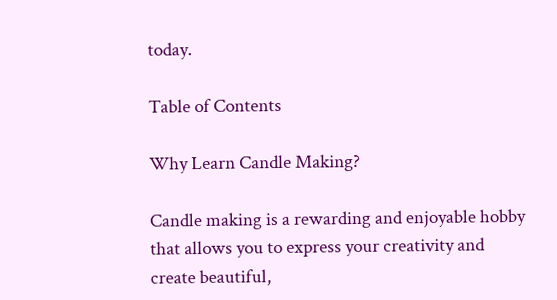today.

Table of Contents

Why Learn Candle Making?

Candle making is a rewarding and enjoyable hobby that allows you to express your creativity and create beautiful,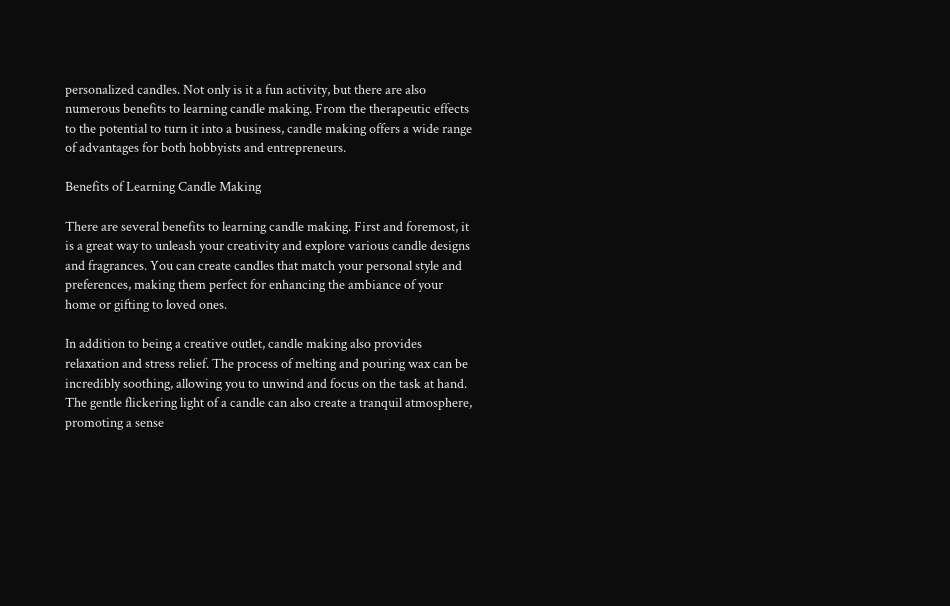personalized candles. Not only is it a fun activity, but there are also numerous benefits to learning candle making. From the therapeutic effects to the potential to turn it into a business, candle making offers a wide range of advantages for both hobbyists and entrepreneurs.

Benefits of Learning Candle Making

There are several benefits to learning candle making. First and foremost, it is a great way to unleash your creativity and explore various candle designs and fragrances. You can create candles that match your personal style and preferences, making them perfect for enhancing the ambiance of your home or gifting to loved ones.

In addition to being a creative outlet, candle making also provides relaxation and stress relief. The process of melting and pouring wax can be incredibly soothing, allowing you to unwind and focus on the task at hand. The gentle flickering light of a candle can also create a tranquil atmosphere, promoting a sense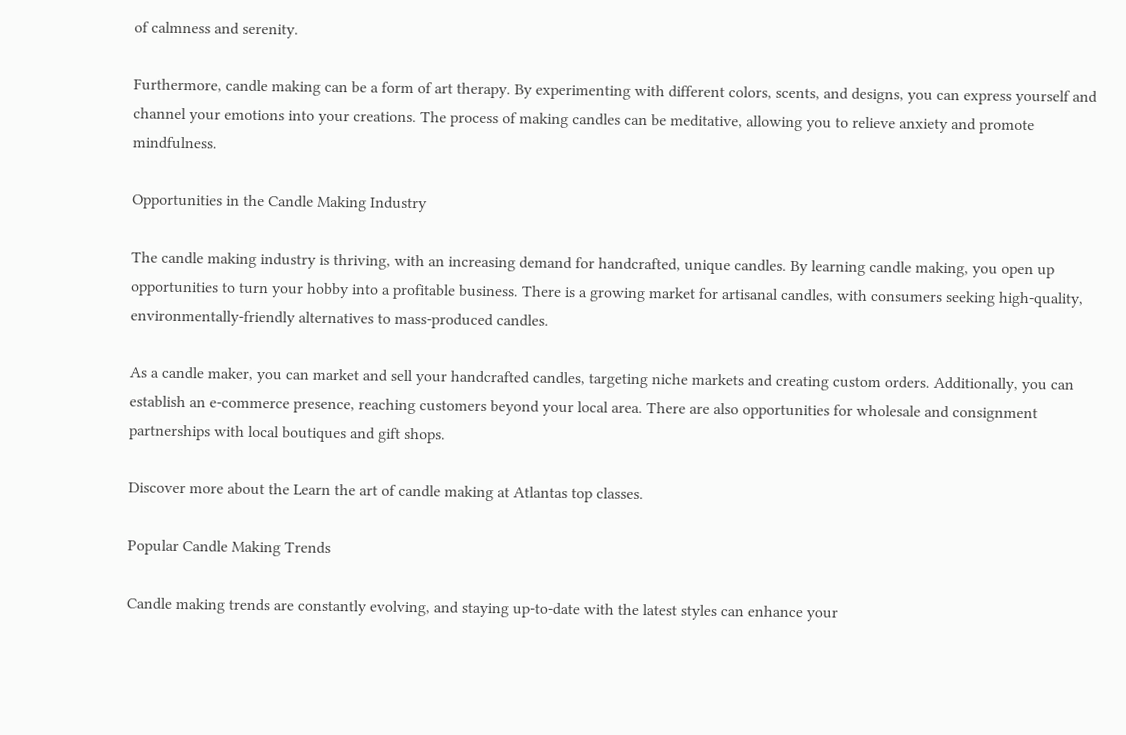of calmness and serenity.

Furthermore, candle making can be a form of art therapy. By experimenting with different colors, scents, and designs, you can express yourself and channel your emotions into your creations. The process of making candles can be meditative, allowing you to relieve anxiety and promote mindfulness.

Opportunities in the Candle Making Industry

The candle making industry is thriving, with an increasing demand for handcrafted, unique candles. By learning candle making, you open up opportunities to turn your hobby into a profitable business. There is a growing market for artisanal candles, with consumers seeking high-quality, environmentally-friendly alternatives to mass-produced candles.

As a candle maker, you can market and sell your handcrafted candles, targeting niche markets and creating custom orders. Additionally, you can establish an e-commerce presence, reaching customers beyond your local area. There are also opportunities for wholesale and consignment partnerships with local boutiques and gift shops.

Discover more about the Learn the art of candle making at Atlantas top classes.

Popular Candle Making Trends

Candle making trends are constantly evolving, and staying up-to-date with the latest styles can enhance your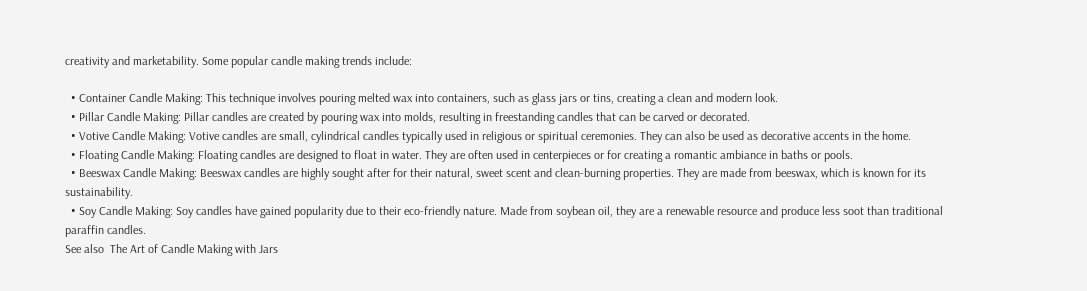creativity and marketability. Some popular candle making trends include:

  • Container Candle Making: This technique involves pouring melted wax into containers, such as glass jars or tins, creating a clean and modern look.
  • Pillar Candle Making: Pillar candles are created by pouring wax into molds, resulting in freestanding candles that can be carved or decorated.
  • Votive Candle Making: Votive candles are small, cylindrical candles typically used in religious or spiritual ceremonies. They can also be used as decorative accents in the home.
  • Floating Candle Making: Floating candles are designed to float in water. They are often used in centerpieces or for creating a romantic ambiance in baths or pools.
  • Beeswax Candle Making: Beeswax candles are highly sought after for their natural, sweet scent and clean-burning properties. They are made from beeswax, which is known for its sustainability.
  • Soy Candle Making: Soy candles have gained popularity due to their eco-friendly nature. Made from soybean oil, they are a renewable resource and produce less soot than traditional paraffin candles.
See also  The Art of Candle Making with Jars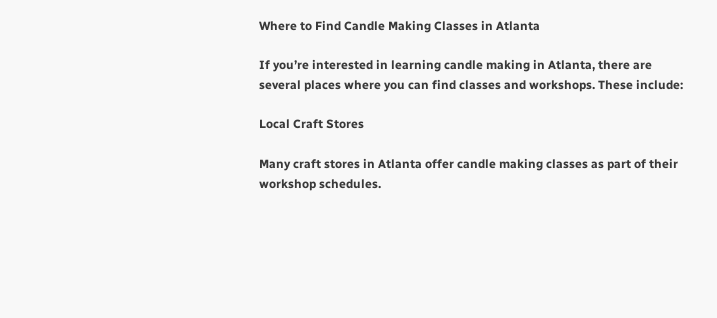Where to Find Candle Making Classes in Atlanta

If you’re interested in learning candle making in Atlanta, there are several places where you can find classes and workshops. These include:

Local Craft Stores

Many craft stores in Atlanta offer candle making classes as part of their workshop schedules.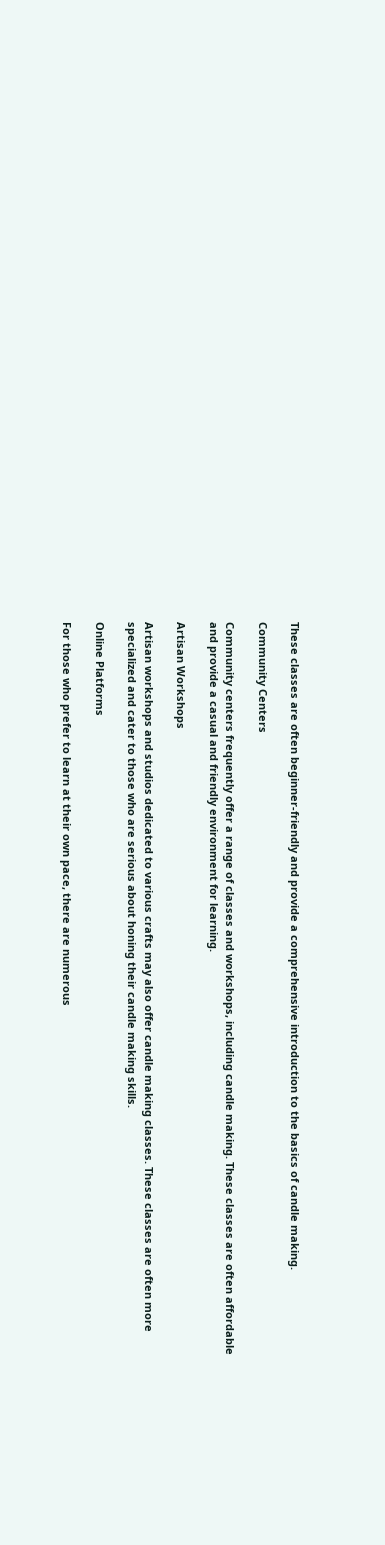These classes are often beginner-friendly and provide a comprehensive introduction to the basics of candle making.

Community Centers

Community centers frequently offer a range of classes and workshops, including candle making. These classes are often affordable and provide a casual and friendly environment for learning.

Artisan Workshops

Artisan workshops and studios dedicated to various crafts may also offer candle making classes. These classes are often more specialized and cater to those who are serious about honing their candle making skills.

Online Platforms

For those who prefer to learn at their own pace, there are numerous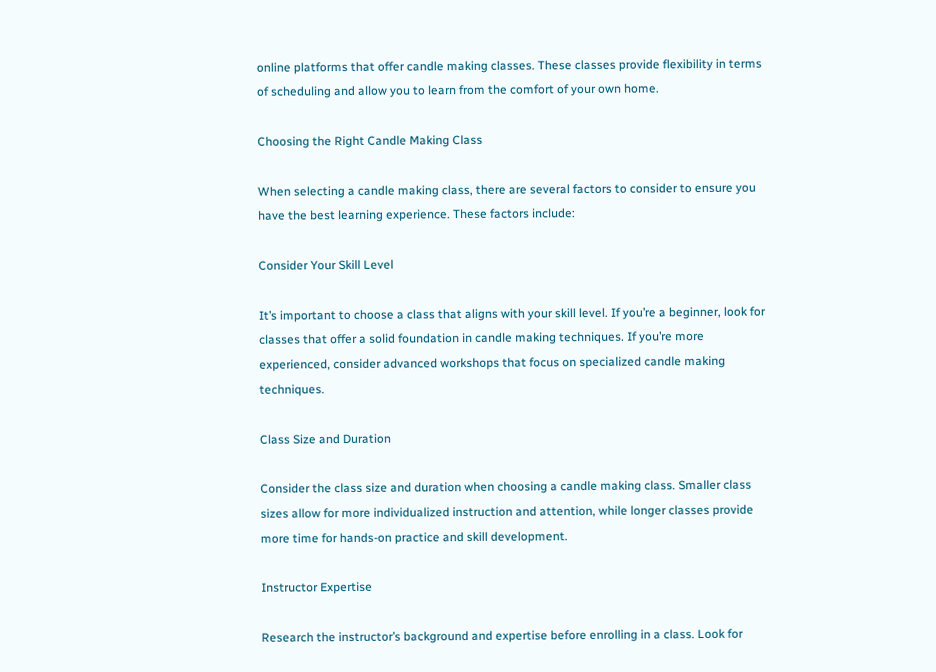online platforms that offer candle making classes. These classes provide flexibility in terms of scheduling and allow you to learn from the comfort of your own home.

Choosing the Right Candle Making Class

When selecting a candle making class, there are several factors to consider to ensure you have the best learning experience. These factors include:

Consider Your Skill Level

It’s important to choose a class that aligns with your skill level. If you’re a beginner, look for classes that offer a solid foundation in candle making techniques. If you’re more experienced, consider advanced workshops that focus on specialized candle making techniques.

Class Size and Duration

Consider the class size and duration when choosing a candle making class. Smaller class sizes allow for more individualized instruction and attention, while longer classes provide more time for hands-on practice and skill development.

Instructor Expertise

Research the instructor’s background and expertise before enrolling in a class. Look for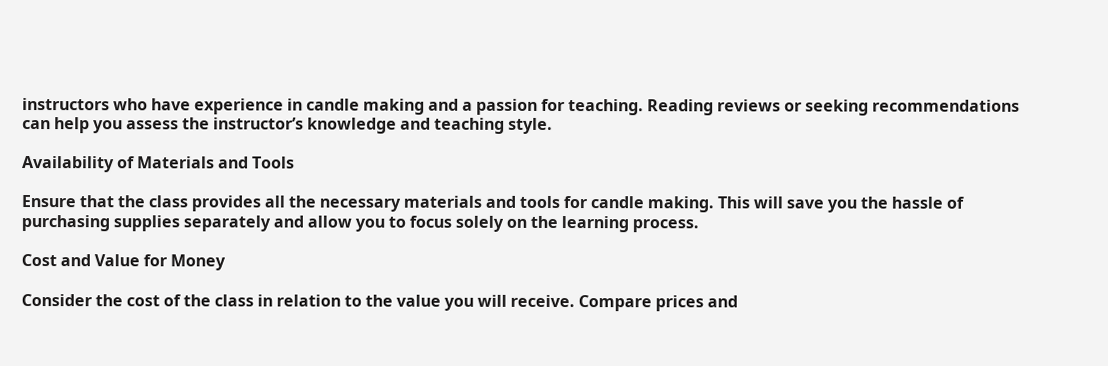instructors who have experience in candle making and a passion for teaching. Reading reviews or seeking recommendations can help you assess the instructor’s knowledge and teaching style.

Availability of Materials and Tools

Ensure that the class provides all the necessary materials and tools for candle making. This will save you the hassle of purchasing supplies separately and allow you to focus solely on the learning process.

Cost and Value for Money

Consider the cost of the class in relation to the value you will receive. Compare prices and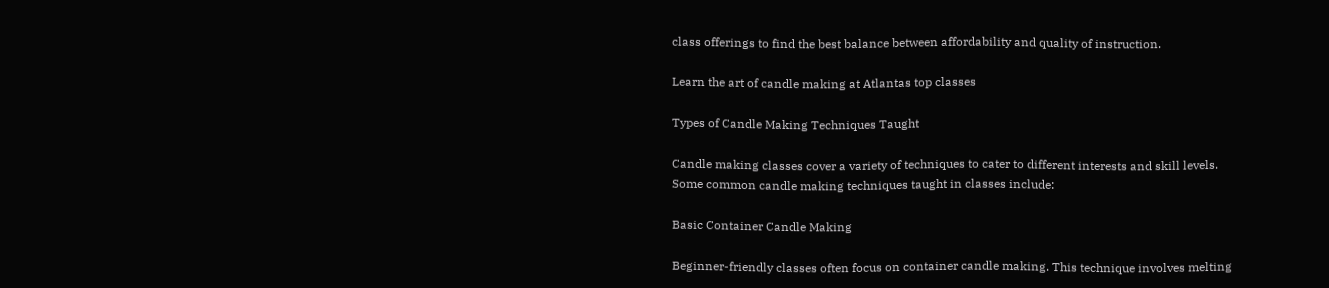class offerings to find the best balance between affordability and quality of instruction.

Learn the art of candle making at Atlantas top classes

Types of Candle Making Techniques Taught

Candle making classes cover a variety of techniques to cater to different interests and skill levels. Some common candle making techniques taught in classes include:

Basic Container Candle Making

Beginner-friendly classes often focus on container candle making. This technique involves melting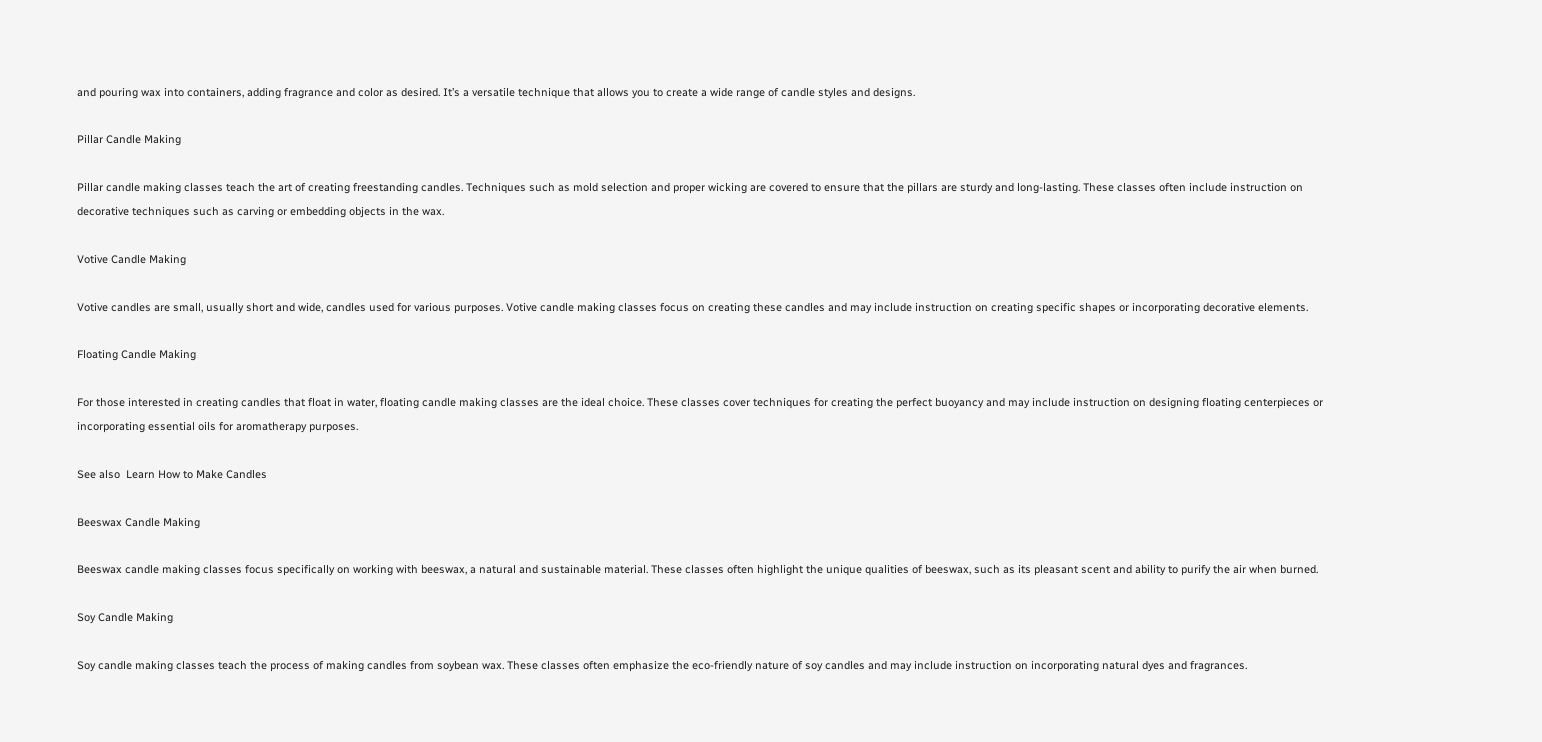and pouring wax into containers, adding fragrance and color as desired. It’s a versatile technique that allows you to create a wide range of candle styles and designs.

Pillar Candle Making

Pillar candle making classes teach the art of creating freestanding candles. Techniques such as mold selection and proper wicking are covered to ensure that the pillars are sturdy and long-lasting. These classes often include instruction on decorative techniques such as carving or embedding objects in the wax.

Votive Candle Making

Votive candles are small, usually short and wide, candles used for various purposes. Votive candle making classes focus on creating these candles and may include instruction on creating specific shapes or incorporating decorative elements.

Floating Candle Making

For those interested in creating candles that float in water, floating candle making classes are the ideal choice. These classes cover techniques for creating the perfect buoyancy and may include instruction on designing floating centerpieces or incorporating essential oils for aromatherapy purposes.

See also  Learn How to Make Candles

Beeswax Candle Making

Beeswax candle making classes focus specifically on working with beeswax, a natural and sustainable material. These classes often highlight the unique qualities of beeswax, such as its pleasant scent and ability to purify the air when burned.

Soy Candle Making

Soy candle making classes teach the process of making candles from soybean wax. These classes often emphasize the eco-friendly nature of soy candles and may include instruction on incorporating natural dyes and fragrances.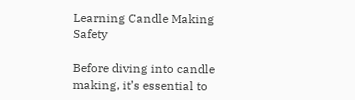Learning Candle Making Safety

Before diving into candle making, it’s essential to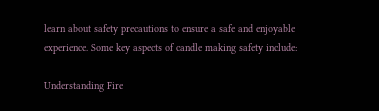learn about safety precautions to ensure a safe and enjoyable experience. Some key aspects of candle making safety include:

Understanding Fire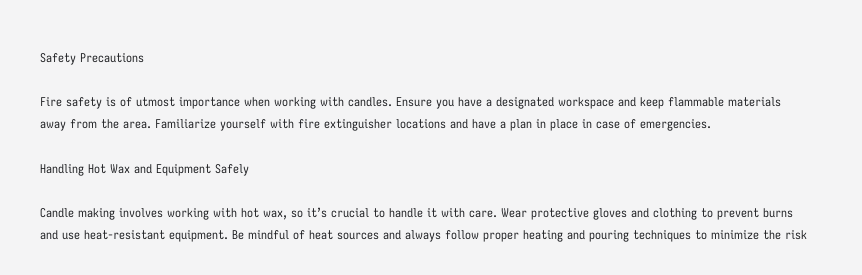Safety Precautions

Fire safety is of utmost importance when working with candles. Ensure you have a designated workspace and keep flammable materials away from the area. Familiarize yourself with fire extinguisher locations and have a plan in place in case of emergencies.

Handling Hot Wax and Equipment Safely

Candle making involves working with hot wax, so it’s crucial to handle it with care. Wear protective gloves and clothing to prevent burns and use heat-resistant equipment. Be mindful of heat sources and always follow proper heating and pouring techniques to minimize the risk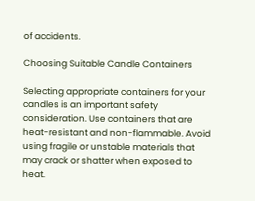of accidents.

Choosing Suitable Candle Containers

Selecting appropriate containers for your candles is an important safety consideration. Use containers that are heat-resistant and non-flammable. Avoid using fragile or unstable materials that may crack or shatter when exposed to heat.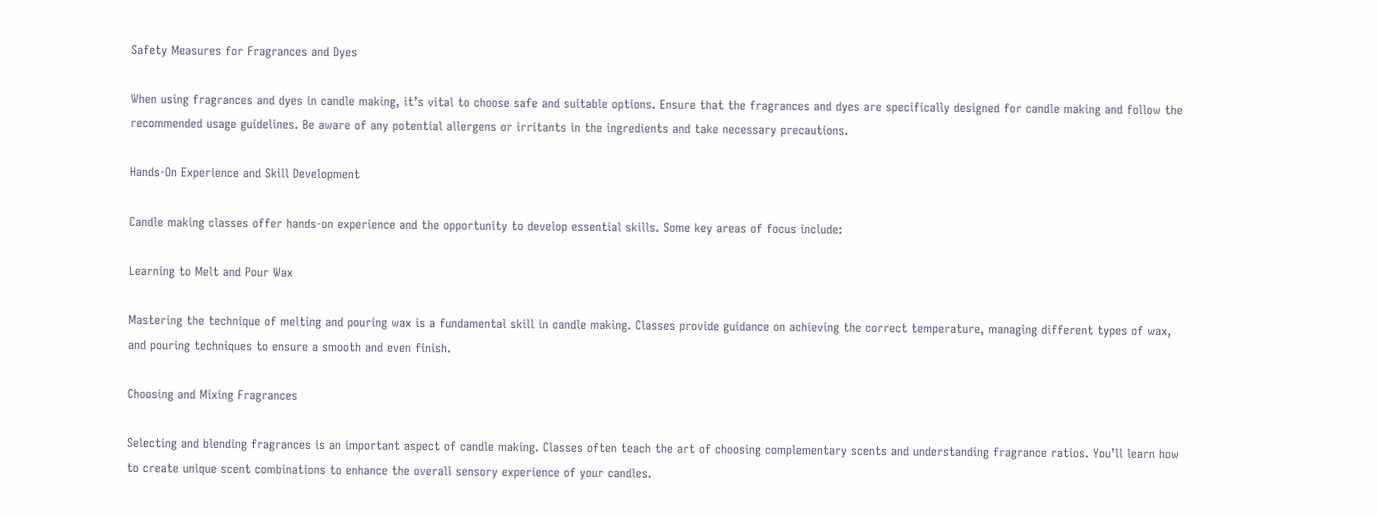Safety Measures for Fragrances and Dyes

When using fragrances and dyes in candle making, it’s vital to choose safe and suitable options. Ensure that the fragrances and dyes are specifically designed for candle making and follow the recommended usage guidelines. Be aware of any potential allergens or irritants in the ingredients and take necessary precautions.

Hands-On Experience and Skill Development

Candle making classes offer hands-on experience and the opportunity to develop essential skills. Some key areas of focus include:

Learning to Melt and Pour Wax

Mastering the technique of melting and pouring wax is a fundamental skill in candle making. Classes provide guidance on achieving the correct temperature, managing different types of wax, and pouring techniques to ensure a smooth and even finish.

Choosing and Mixing Fragrances

Selecting and blending fragrances is an important aspect of candle making. Classes often teach the art of choosing complementary scents and understanding fragrance ratios. You’ll learn how to create unique scent combinations to enhance the overall sensory experience of your candles.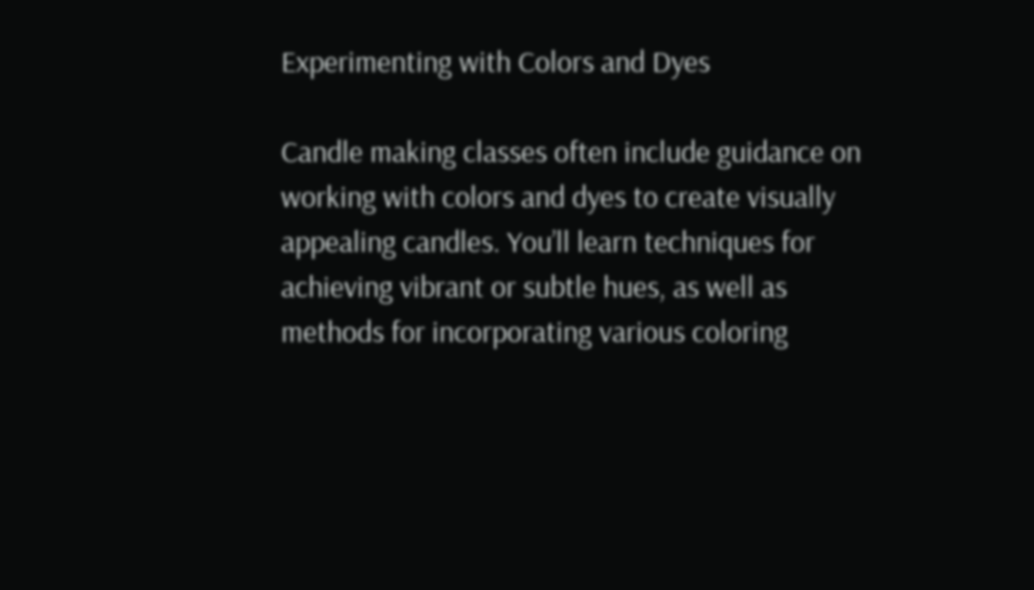Experimenting with Colors and Dyes

Candle making classes often include guidance on working with colors and dyes to create visually appealing candles. You’ll learn techniques for achieving vibrant or subtle hues, as well as methods for incorporating various coloring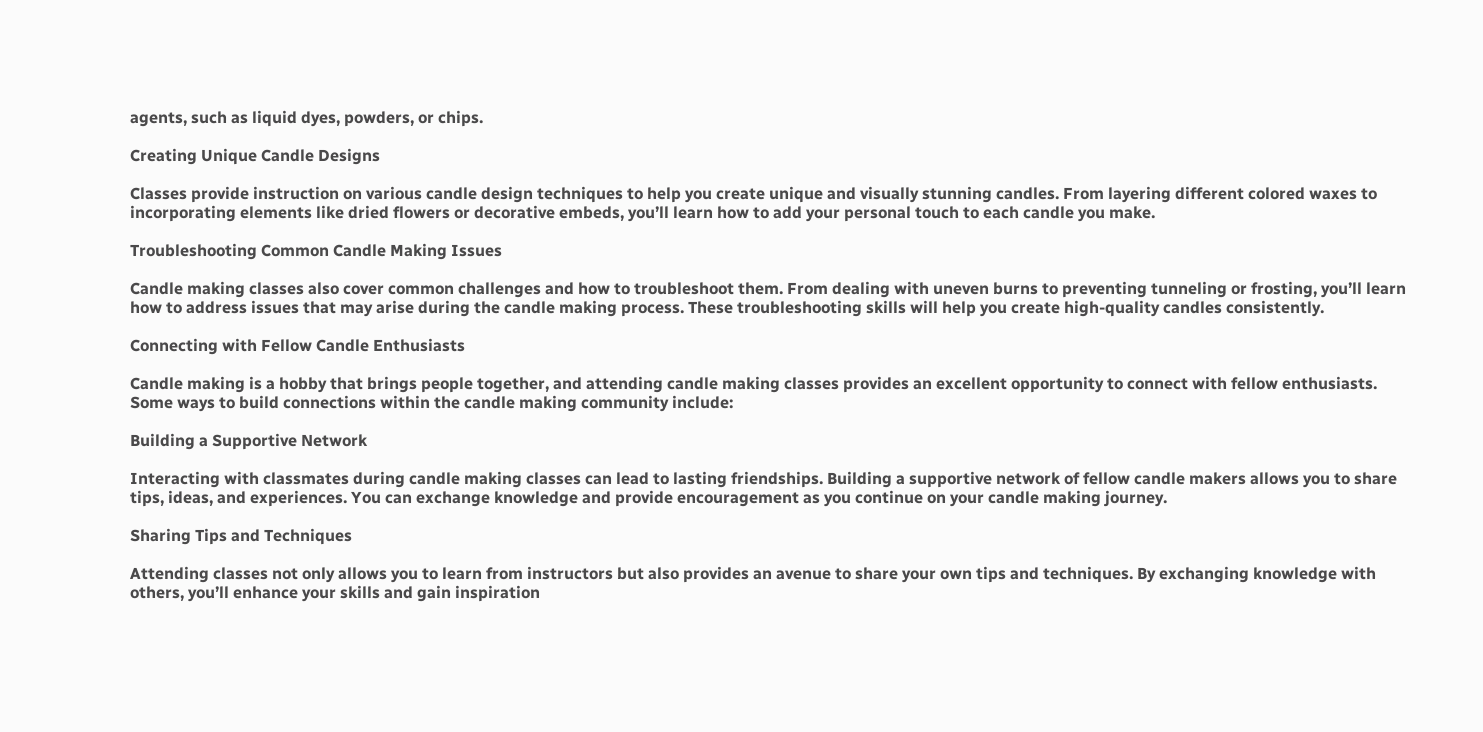agents, such as liquid dyes, powders, or chips.

Creating Unique Candle Designs

Classes provide instruction on various candle design techniques to help you create unique and visually stunning candles. From layering different colored waxes to incorporating elements like dried flowers or decorative embeds, you’ll learn how to add your personal touch to each candle you make.

Troubleshooting Common Candle Making Issues

Candle making classes also cover common challenges and how to troubleshoot them. From dealing with uneven burns to preventing tunneling or frosting, you’ll learn how to address issues that may arise during the candle making process. These troubleshooting skills will help you create high-quality candles consistently.

Connecting with Fellow Candle Enthusiasts

Candle making is a hobby that brings people together, and attending candle making classes provides an excellent opportunity to connect with fellow enthusiasts. Some ways to build connections within the candle making community include:

Building a Supportive Network

Interacting with classmates during candle making classes can lead to lasting friendships. Building a supportive network of fellow candle makers allows you to share tips, ideas, and experiences. You can exchange knowledge and provide encouragement as you continue on your candle making journey.

Sharing Tips and Techniques

Attending classes not only allows you to learn from instructors but also provides an avenue to share your own tips and techniques. By exchanging knowledge with others, you’ll enhance your skills and gain inspiration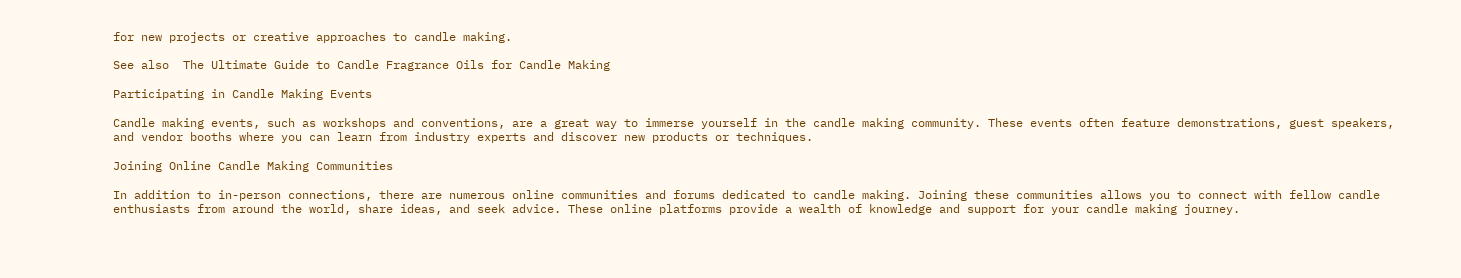for new projects or creative approaches to candle making.

See also  The Ultimate Guide to Candle Fragrance Oils for Candle Making

Participating in Candle Making Events

Candle making events, such as workshops and conventions, are a great way to immerse yourself in the candle making community. These events often feature demonstrations, guest speakers, and vendor booths where you can learn from industry experts and discover new products or techniques.

Joining Online Candle Making Communities

In addition to in-person connections, there are numerous online communities and forums dedicated to candle making. Joining these communities allows you to connect with fellow candle enthusiasts from around the world, share ideas, and seek advice. These online platforms provide a wealth of knowledge and support for your candle making journey.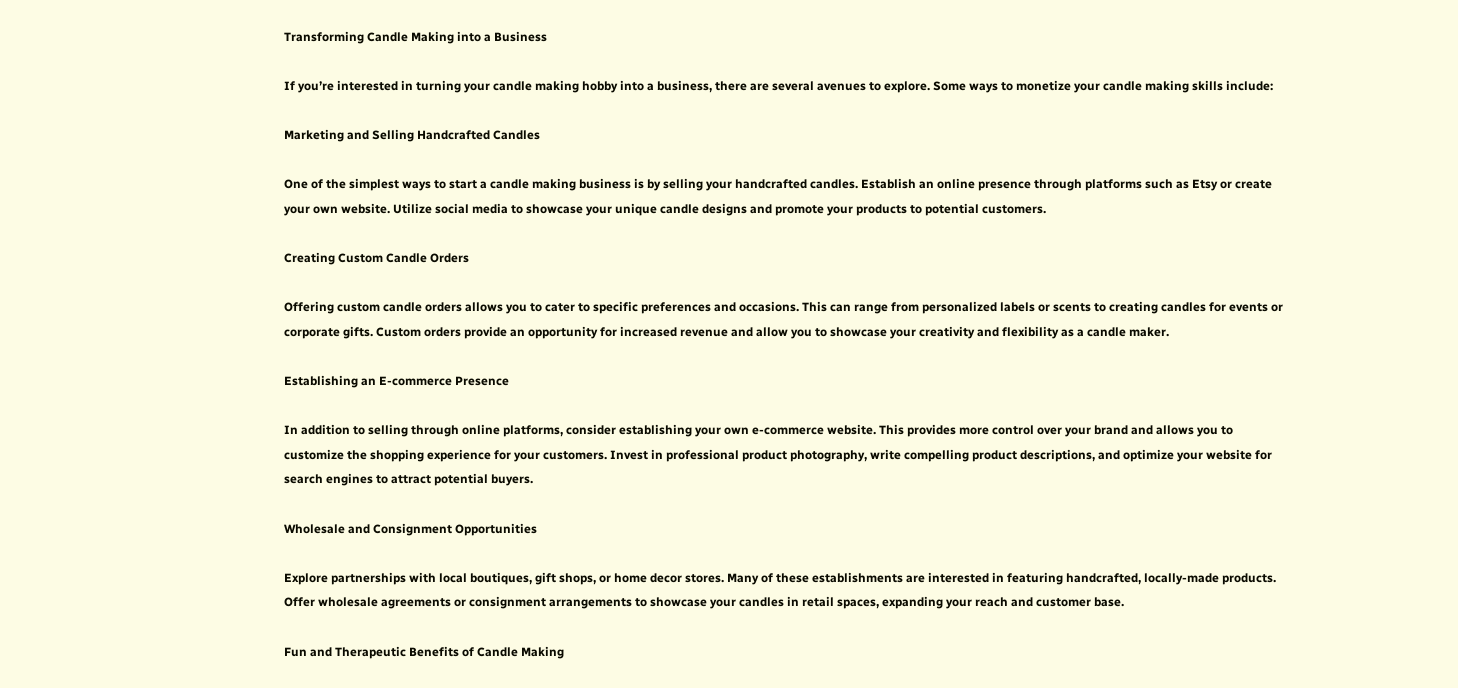Transforming Candle Making into a Business

If you’re interested in turning your candle making hobby into a business, there are several avenues to explore. Some ways to monetize your candle making skills include:

Marketing and Selling Handcrafted Candles

One of the simplest ways to start a candle making business is by selling your handcrafted candles. Establish an online presence through platforms such as Etsy or create your own website. Utilize social media to showcase your unique candle designs and promote your products to potential customers.

Creating Custom Candle Orders

Offering custom candle orders allows you to cater to specific preferences and occasions. This can range from personalized labels or scents to creating candles for events or corporate gifts. Custom orders provide an opportunity for increased revenue and allow you to showcase your creativity and flexibility as a candle maker.

Establishing an E-commerce Presence

In addition to selling through online platforms, consider establishing your own e-commerce website. This provides more control over your brand and allows you to customize the shopping experience for your customers. Invest in professional product photography, write compelling product descriptions, and optimize your website for search engines to attract potential buyers.

Wholesale and Consignment Opportunities

Explore partnerships with local boutiques, gift shops, or home decor stores. Many of these establishments are interested in featuring handcrafted, locally-made products. Offer wholesale agreements or consignment arrangements to showcase your candles in retail spaces, expanding your reach and customer base.

Fun and Therapeutic Benefits of Candle Making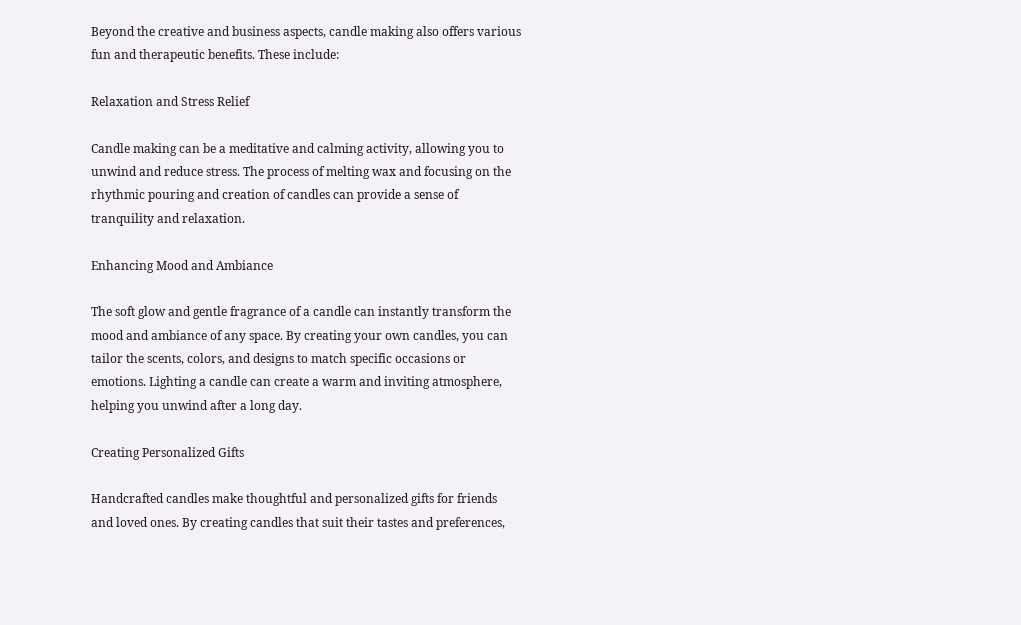Beyond the creative and business aspects, candle making also offers various fun and therapeutic benefits. These include:

Relaxation and Stress Relief

Candle making can be a meditative and calming activity, allowing you to unwind and reduce stress. The process of melting wax and focusing on the rhythmic pouring and creation of candles can provide a sense of tranquility and relaxation.

Enhancing Mood and Ambiance

The soft glow and gentle fragrance of a candle can instantly transform the mood and ambiance of any space. By creating your own candles, you can tailor the scents, colors, and designs to match specific occasions or emotions. Lighting a candle can create a warm and inviting atmosphere, helping you unwind after a long day.

Creating Personalized Gifts

Handcrafted candles make thoughtful and personalized gifts for friends and loved ones. By creating candles that suit their tastes and preferences,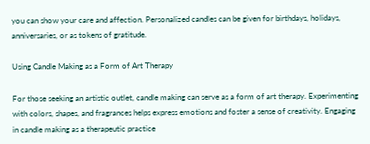you can show your care and affection. Personalized candles can be given for birthdays, holidays, anniversaries, or as tokens of gratitude.

Using Candle Making as a Form of Art Therapy

For those seeking an artistic outlet, candle making can serve as a form of art therapy. Experimenting with colors, shapes, and fragrances helps express emotions and foster a sense of creativity. Engaging in candle making as a therapeutic practice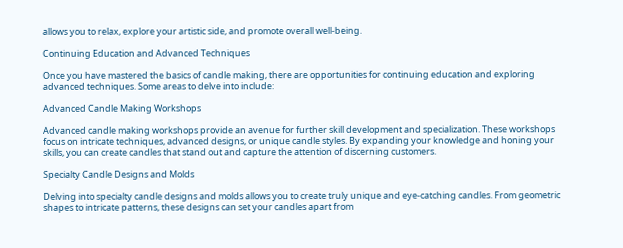allows you to relax, explore your artistic side, and promote overall well-being.

Continuing Education and Advanced Techniques

Once you have mastered the basics of candle making, there are opportunities for continuing education and exploring advanced techniques. Some areas to delve into include:

Advanced Candle Making Workshops

Advanced candle making workshops provide an avenue for further skill development and specialization. These workshops focus on intricate techniques, advanced designs, or unique candle styles. By expanding your knowledge and honing your skills, you can create candles that stand out and capture the attention of discerning customers.

Specialty Candle Designs and Molds

Delving into specialty candle designs and molds allows you to create truly unique and eye-catching candles. From geometric shapes to intricate patterns, these designs can set your candles apart from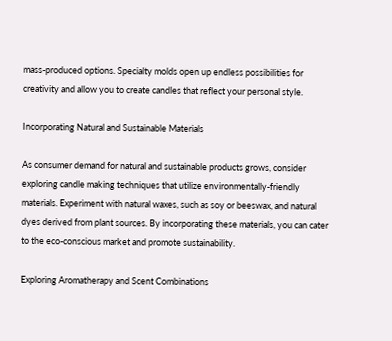mass-produced options. Specialty molds open up endless possibilities for creativity and allow you to create candles that reflect your personal style.

Incorporating Natural and Sustainable Materials

As consumer demand for natural and sustainable products grows, consider exploring candle making techniques that utilize environmentally-friendly materials. Experiment with natural waxes, such as soy or beeswax, and natural dyes derived from plant sources. By incorporating these materials, you can cater to the eco-conscious market and promote sustainability.

Exploring Aromatherapy and Scent Combinations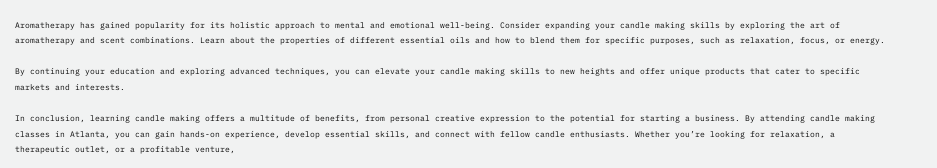Aromatherapy has gained popularity for its holistic approach to mental and emotional well-being. Consider expanding your candle making skills by exploring the art of aromatherapy and scent combinations. Learn about the properties of different essential oils and how to blend them for specific purposes, such as relaxation, focus, or energy.

By continuing your education and exploring advanced techniques, you can elevate your candle making skills to new heights and offer unique products that cater to specific markets and interests.

In conclusion, learning candle making offers a multitude of benefits, from personal creative expression to the potential for starting a business. By attending candle making classes in Atlanta, you can gain hands-on experience, develop essential skills, and connect with fellow candle enthusiasts. Whether you’re looking for relaxation, a therapeutic outlet, or a profitable venture,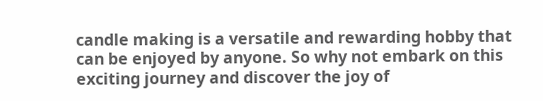candle making is a versatile and rewarding hobby that can be enjoyed by anyone. So why not embark on this exciting journey and discover the joy of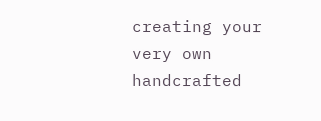creating your very own handcrafted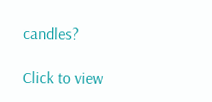candles?

Click to view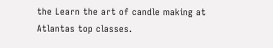the Learn the art of candle making at Atlantas top classes.